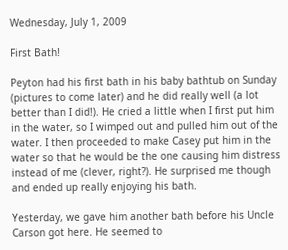Wednesday, July 1, 2009

First Bath!

Peyton had his first bath in his baby bathtub on Sunday (pictures to come later) and he did really well (a lot better than I did!). He cried a little when I first put him in the water, so I wimped out and pulled him out of the water. I then proceeded to make Casey put him in the water so that he would be the one causing him distress instead of me (clever, right?). He surprised me though and ended up really enjoying his bath.

Yesterday, we gave him another bath before his Uncle Carson got here. He seemed to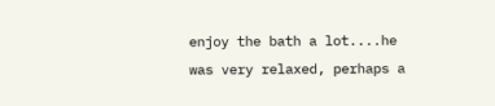enjoy the bath a lot....he was very relaxed, perhaps a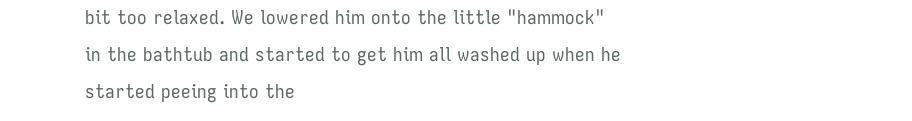bit too relaxed. We lowered him onto the little "hammock" in the bathtub and started to get him all washed up when he started peeing into the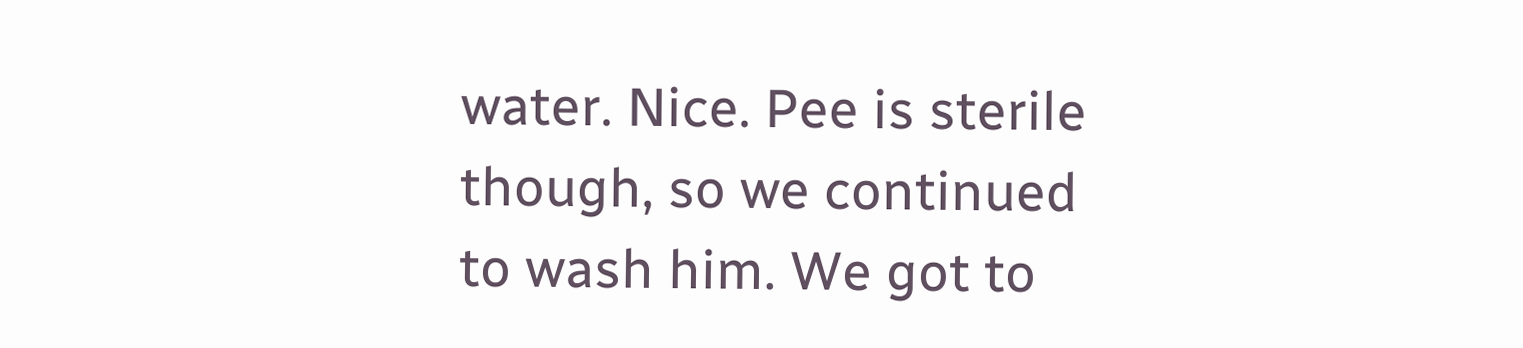water. Nice. Pee is sterile though, so we continued to wash him. We got to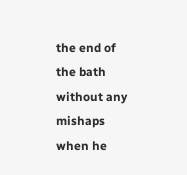the end of the bath without any mishaps when he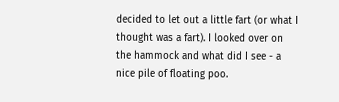decided to let out a little fart (or what I thought was a fart). I looked over on the hammock and what did I see - a nice pile of floating poo.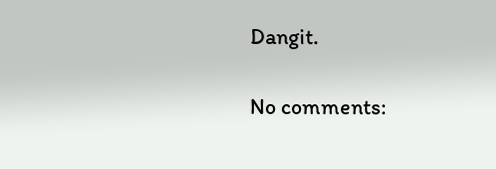Dangit.

No comments: